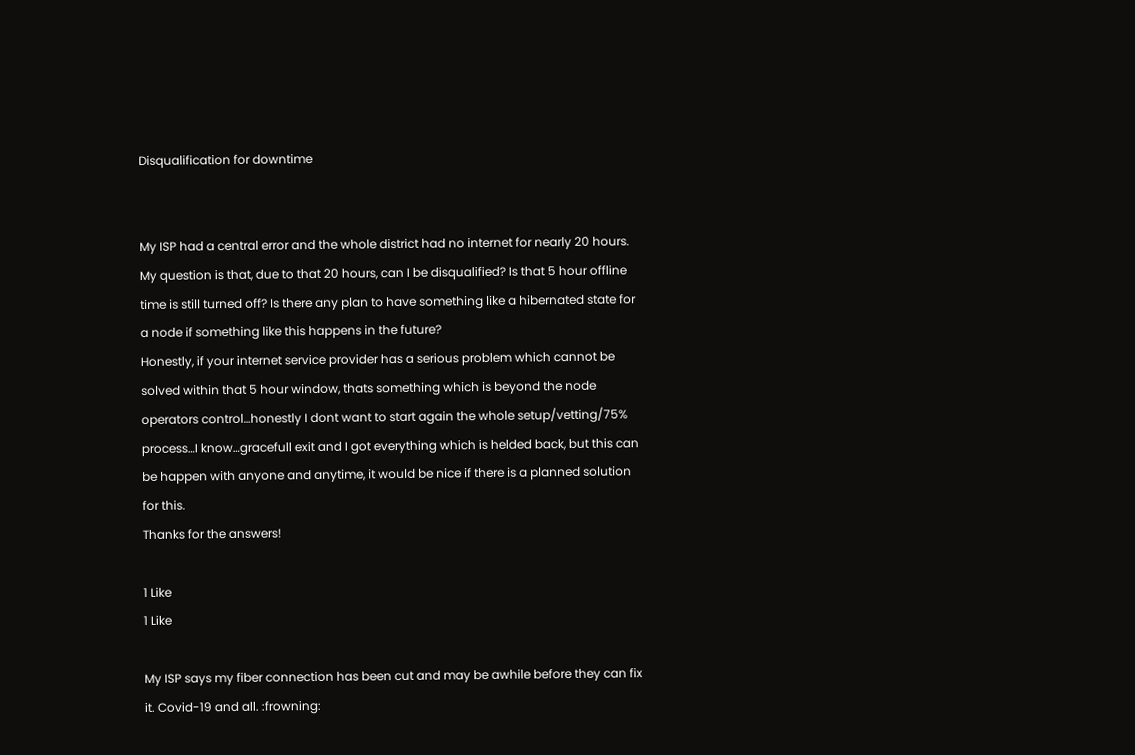Disqualification for downtime


My ISP had a central error and the whole district had no internet for nearly 20 hours. My question is that, due to that 20 hours, can I be disqualified? Is that 5 hour offline time is still turned off? Is there any plan to have something like a hibernated state for a node if something like this happens in the future?
Honestly, if your internet service provider has a serious problem which cannot be solved within that 5 hour window, thats something which is beyond the node operators control…honestly I dont want to start again the whole setup/vetting/75% process…I know…gracefull exit and I got everything which is helded back, but this can be happen with anyone and anytime, it would be nice if there is a planned solution for this.
Thanks for the answers!

1 Like
1 Like

My ISP says my fiber connection has been cut and may be awhile before they can fix it. Covid-19 and all. :frowning: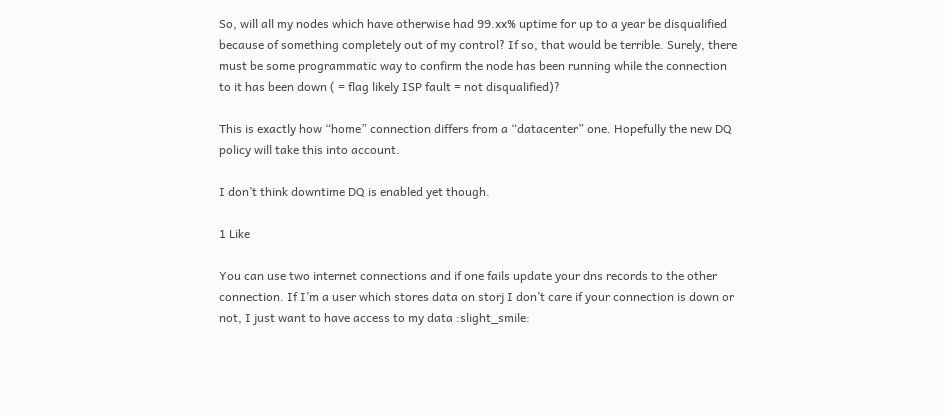So, will all my nodes which have otherwise had 99.xx% uptime for up to a year be disqualified because of something completely out of my control? If so, that would be terrible. Surely, there must be some programmatic way to confirm the node has been running while the connection to it has been down ( = flag likely ISP fault = not disqualified)?

This is exactly how “home” connection differs from a “datacenter” one. Hopefully the new DQ policy will take this into account.

I don’t think downtime DQ is enabled yet though.

1 Like

You can use two internet connections and if one fails update your dns records to the other connection. If I’m a user which stores data on storj I don’t care if your connection is down or not, I just want to have access to my data :slight_smile: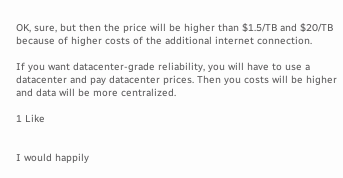OK, sure, but then the price will be higher than $1.5/TB and $20/TB because of higher costs of the additional internet connection.

If you want datacenter-grade reliability, you will have to use a datacenter and pay datacenter prices. Then you costs will be higher and data will be more centralized.

1 Like


I would happily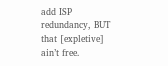add ISP redundancy, BUT that [expletive] ain’t free.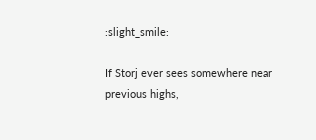:slight_smile:

If Storj ever sees somewhere near previous highs,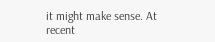it might make sense. At recent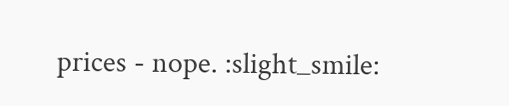prices - nope. :slight_smile: